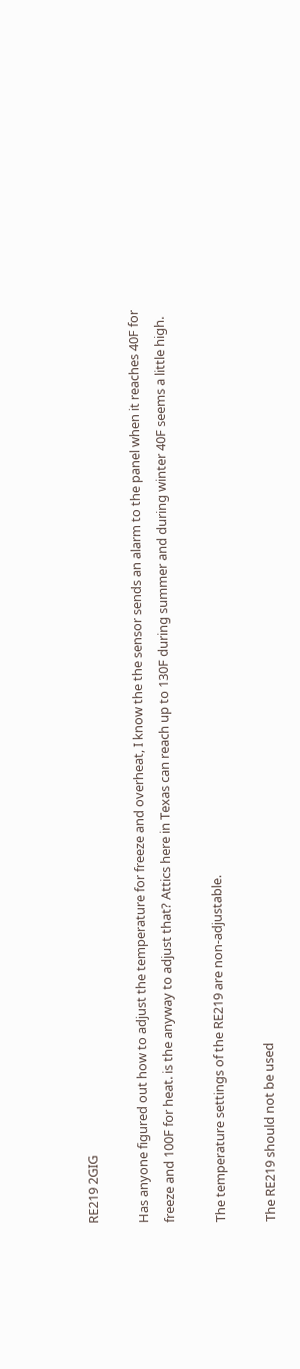RE219 2GIG

Has anyone figured out how to adjust the temperature for freeze and overheat, I know the the sensor sends an alarm to the panel when it reaches 40F for freeze and 100F for heat. is the anyway to adjust that? Attics here in Texas can reach up to 130F during summer and during winter 40F seems a little high.

The temperature settings of the RE219 are non-adjustable.

The RE219 should not be used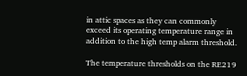in attic spaces as they can commonly exceed its operating temperature range in addition to the high temp alarm threshold.

The temperature thresholds on the RE219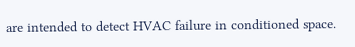are intended to detect HVAC failure in conditioned space.